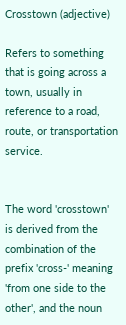Crosstown (adjective)

Refers to something that is going across a town, usually in reference to a road, route, or transportation service.


The word 'crosstown' is derived from the combination of the prefix 'cross-' meaning 'from one side to the other', and the noun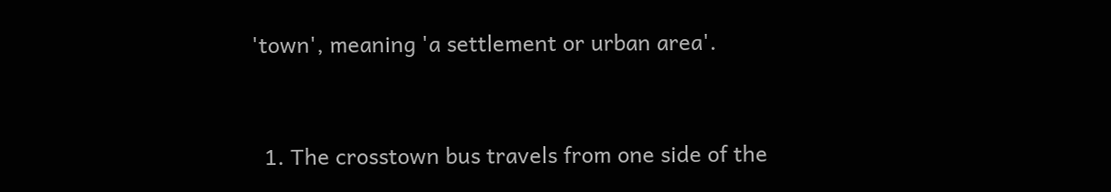'town', meaning 'a settlement or urban area'.


  1. The crosstown bus travels from one side of the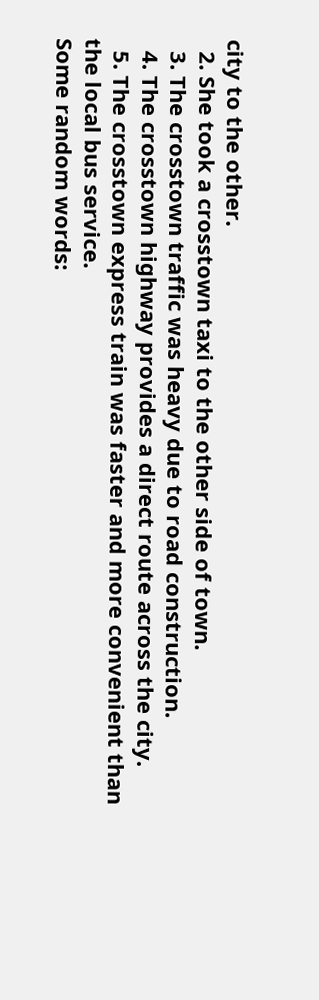city to the other.
  2. She took a crosstown taxi to the other side of town.
  3. The crosstown traffic was heavy due to road construction.
  4. The crosstown highway provides a direct route across the city.
  5. The crosstown express train was faster and more convenient than the local bus service.
Some random words: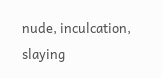nude, inculcation, slaying